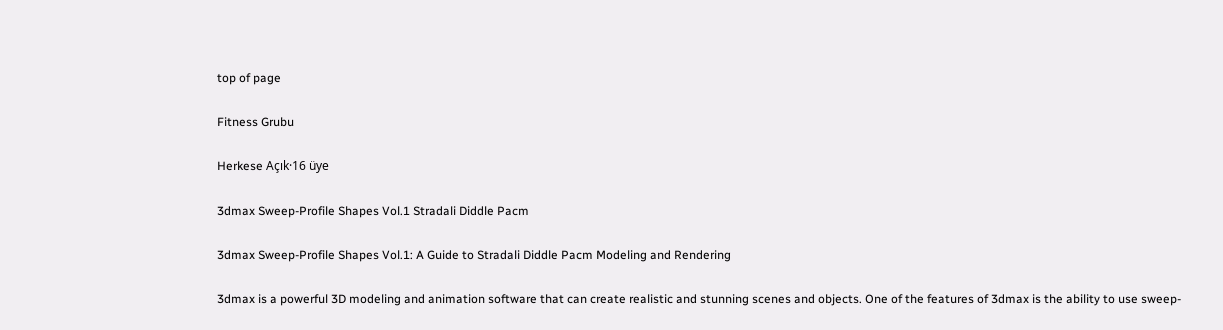top of page

Fitness Grubu

Herkese Açık·16 üye

3dmax Sweep-Profile Shapes Vol.1 Stradali Diddle Pacm

3dmax Sweep-Profile Shapes Vol.1: A Guide to Stradali Diddle Pacm Modeling and Rendering

3dmax is a powerful 3D modeling and animation software that can create realistic and stunning scenes and objects. One of the features of 3dmax is the ability to use sweep-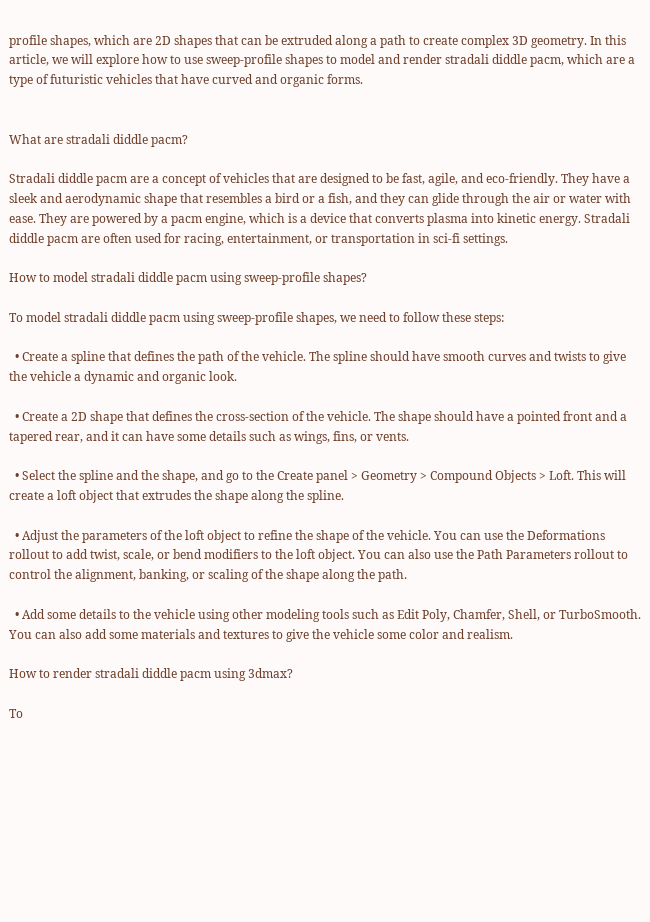profile shapes, which are 2D shapes that can be extruded along a path to create complex 3D geometry. In this article, we will explore how to use sweep-profile shapes to model and render stradali diddle pacm, which are a type of futuristic vehicles that have curved and organic forms.


What are stradali diddle pacm?

Stradali diddle pacm are a concept of vehicles that are designed to be fast, agile, and eco-friendly. They have a sleek and aerodynamic shape that resembles a bird or a fish, and they can glide through the air or water with ease. They are powered by a pacm engine, which is a device that converts plasma into kinetic energy. Stradali diddle pacm are often used for racing, entertainment, or transportation in sci-fi settings.

How to model stradali diddle pacm using sweep-profile shapes?

To model stradali diddle pacm using sweep-profile shapes, we need to follow these steps:

  • Create a spline that defines the path of the vehicle. The spline should have smooth curves and twists to give the vehicle a dynamic and organic look.

  • Create a 2D shape that defines the cross-section of the vehicle. The shape should have a pointed front and a tapered rear, and it can have some details such as wings, fins, or vents.

  • Select the spline and the shape, and go to the Create panel > Geometry > Compound Objects > Loft. This will create a loft object that extrudes the shape along the spline.

  • Adjust the parameters of the loft object to refine the shape of the vehicle. You can use the Deformations rollout to add twist, scale, or bend modifiers to the loft object. You can also use the Path Parameters rollout to control the alignment, banking, or scaling of the shape along the path.

  • Add some details to the vehicle using other modeling tools such as Edit Poly, Chamfer, Shell, or TurboSmooth. You can also add some materials and textures to give the vehicle some color and realism.

How to render stradali diddle pacm using 3dmax?

To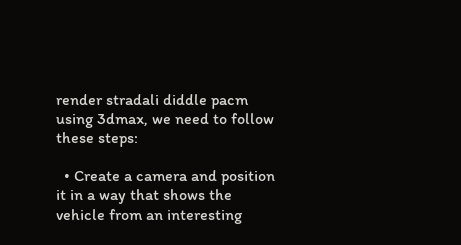render stradali diddle pacm using 3dmax, we need to follow these steps:

  • Create a camera and position it in a way that shows the vehicle from an interesting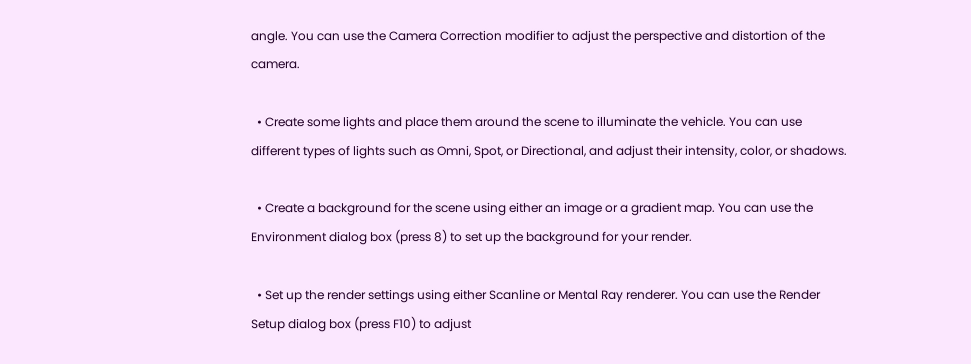angle. You can use the Camera Correction modifier to adjust the perspective and distortion of the camera.

  • Create some lights and place them around the scene to illuminate the vehicle. You can use different types of lights such as Omni, Spot, or Directional, and adjust their intensity, color, or shadows.

  • Create a background for the scene using either an image or a gradient map. You can use the Environment dialog box (press 8) to set up the background for your render.

  • Set up the render settings using either Scanline or Mental Ray renderer. You can use the Render Setup dialog box (press F10) to adjust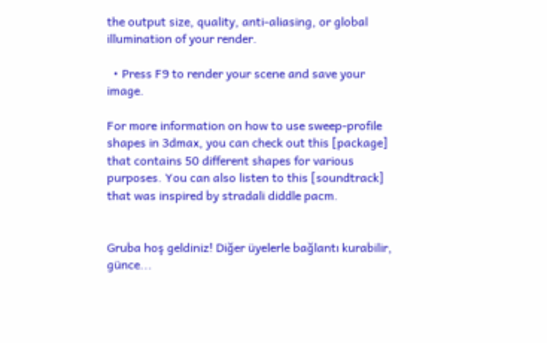the output size, quality, anti-aliasing, or global illumination of your render.

  • Press F9 to render your scene and save your image.

For more information on how to use sweep-profile shapes in 3dmax, you can check out this [package] that contains 50 different shapes for various purposes. You can also listen to this [soundtrack] that was inspired by stradali diddle pacm.


Gruba hoş geldiniz! Diğer üyelerle bağlantı kurabilir, günce...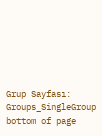Grup Sayfası: Groups_SingleGroup
bottom of page